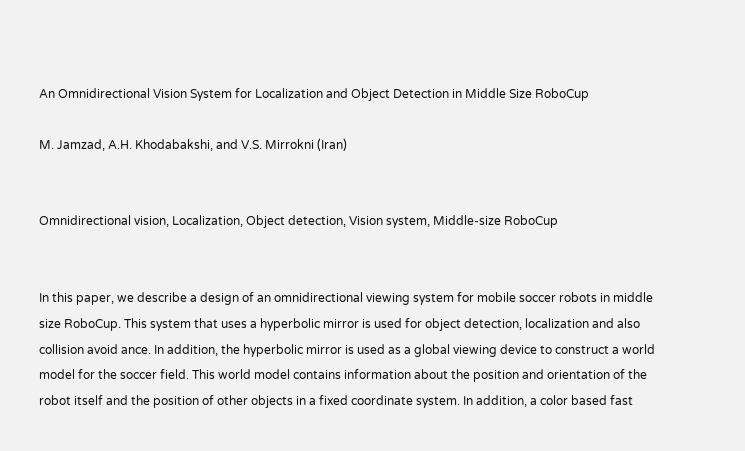An Omnidirectional Vision System for Localization and Object Detection in Middle Size RoboCup

M. Jamzad, A.H. Khodabakshi, and V.S. Mirrokni (Iran)


Omnidirectional vision, Localization, Object detection, Vision system, Middle-size RoboCup


In this paper, we describe a design of an omnidirectional viewing system for mobile soccer robots in middle size RoboCup. This system that uses a hyperbolic mirror is used for object detection, localization and also collision avoid ance. In addition, the hyperbolic mirror is used as a global viewing device to construct a world model for the soccer field. This world model contains information about the position and orientation of the robot itself and the position of other objects in a fixed coordinate system. In addition, a color based fast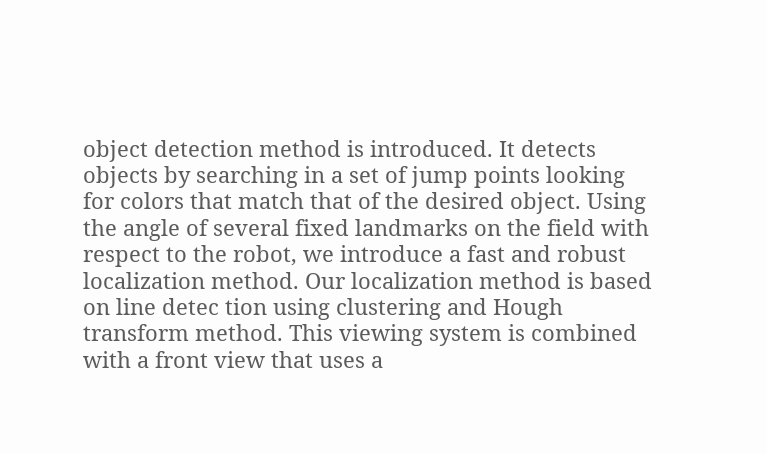object detection method is introduced. It detects objects by searching in a set of jump points looking for colors that match that of the desired object. Using the angle of several fixed landmarks on the field with respect to the robot, we introduce a fast and robust localization method. Our localization method is based on line detec tion using clustering and Hough transform method. This viewing system is combined with a front view that uses a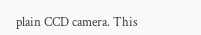plain CCD camera. This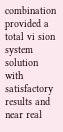combination provided a total vi sion system solution with satisfactory results and near real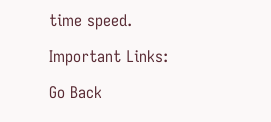time speed.

Important Links:

Go Back